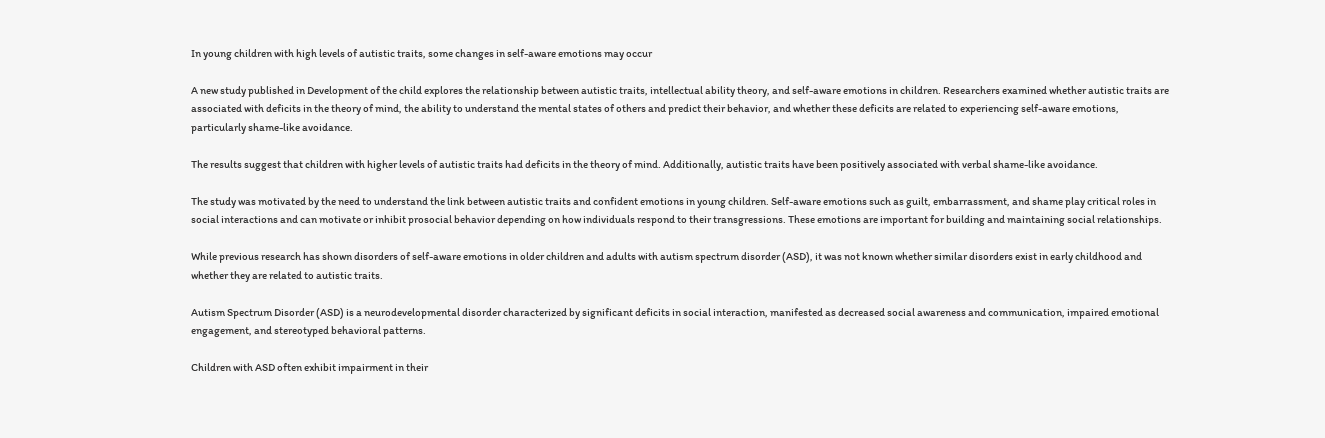In young children with high levels of autistic traits, some changes in self-aware emotions may occur

A new study published in Development of the child explores the relationship between autistic traits, intellectual ability theory, and self-aware emotions in children. Researchers examined whether autistic traits are associated with deficits in the theory of mind, the ability to understand the mental states of others and predict their behavior, and whether these deficits are related to experiencing self-aware emotions, particularly shame-like avoidance.

The results suggest that children with higher levels of autistic traits had deficits in the theory of mind. Additionally, autistic traits have been positively associated with verbal shame-like avoidance.

The study was motivated by the need to understand the link between autistic traits and confident emotions in young children. Self-aware emotions such as guilt, embarrassment, and shame play critical roles in social interactions and can motivate or inhibit prosocial behavior depending on how individuals respond to their transgressions. These emotions are important for building and maintaining social relationships.

While previous research has shown disorders of self-aware emotions in older children and adults with autism spectrum disorder (ASD), it was not known whether similar disorders exist in early childhood and whether they are related to autistic traits.

Autism Spectrum Disorder (ASD) is a neurodevelopmental disorder characterized by significant deficits in social interaction, manifested as decreased social awareness and communication, impaired emotional engagement, and stereotyped behavioral patterns.

Children with ASD often exhibit impairment in their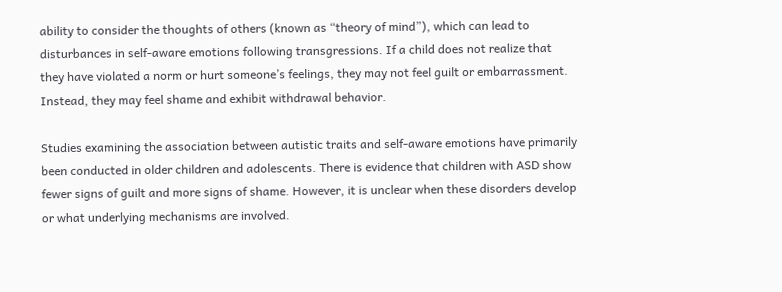ability to consider the thoughts of others (known as “theory of mind”), which can lead to disturbances in self-aware emotions following transgressions. If a child does not realize that they have violated a norm or hurt someone’s feelings, they may not feel guilt or embarrassment. Instead, they may feel shame and exhibit withdrawal behavior.

Studies examining the association between autistic traits and self-aware emotions have primarily been conducted in older children and adolescents. There is evidence that children with ASD show fewer signs of guilt and more signs of shame. However, it is unclear when these disorders develop or what underlying mechanisms are involved.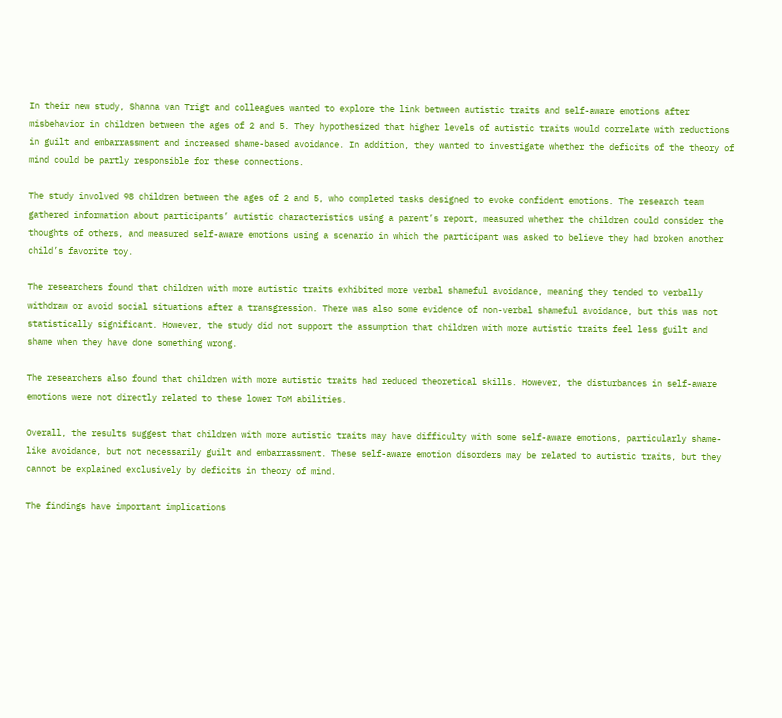In their new study, Shanna van Trigt and colleagues wanted to explore the link between autistic traits and self-aware emotions after misbehavior in children between the ages of 2 and 5. They hypothesized that higher levels of autistic traits would correlate with reductions in guilt and embarrassment and increased shame-based avoidance. In addition, they wanted to investigate whether the deficits of the theory of mind could be partly responsible for these connections.

The study involved 98 children between the ages of 2 and 5, who completed tasks designed to evoke confident emotions. The research team gathered information about participants’ autistic characteristics using a parent’s report, measured whether the children could consider the thoughts of others, and measured self-aware emotions using a scenario in which the participant was asked to believe they had broken another child’s favorite toy.

The researchers found that children with more autistic traits exhibited more verbal shameful avoidance, meaning they tended to verbally withdraw or avoid social situations after a transgression. There was also some evidence of non-verbal shameful avoidance, but this was not statistically significant. However, the study did not support the assumption that children with more autistic traits feel less guilt and shame when they have done something wrong.

The researchers also found that children with more autistic traits had reduced theoretical skills. However, the disturbances in self-aware emotions were not directly related to these lower ToM abilities.

Overall, the results suggest that children with more autistic traits may have difficulty with some self-aware emotions, particularly shame-like avoidance, but not necessarily guilt and embarrassment. These self-aware emotion disorders may be related to autistic traits, but they cannot be explained exclusively by deficits in theory of mind.

The findings have important implications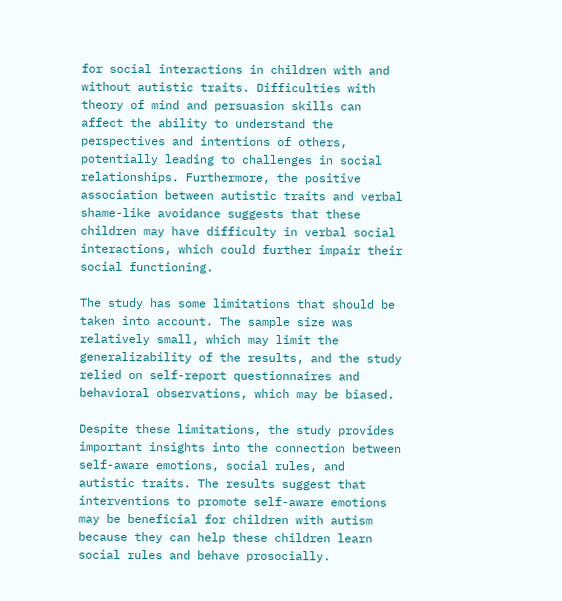for social interactions in children with and without autistic traits. Difficulties with theory of mind and persuasion skills can affect the ability to understand the perspectives and intentions of others, potentially leading to challenges in social relationships. Furthermore, the positive association between autistic traits and verbal shame-like avoidance suggests that these children may have difficulty in verbal social interactions, which could further impair their social functioning.

The study has some limitations that should be taken into account. The sample size was relatively small, which may limit the generalizability of the results, and the study relied on self-report questionnaires and behavioral observations, which may be biased.

Despite these limitations, the study provides important insights into the connection between self-aware emotions, social rules, and autistic traits. The results suggest that interventions to promote self-aware emotions may be beneficial for children with autism because they can help these children learn social rules and behave prosocially.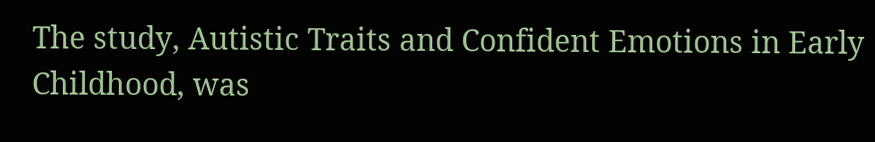The study, Autistic Traits and Confident Emotions in Early Childhood, was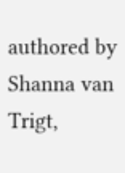authored by Shanna van Trigt,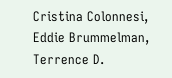Cristina Colonnesi, Eddie Brummelman, Terrence D.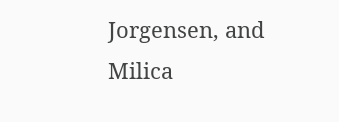Jorgensen, and Milica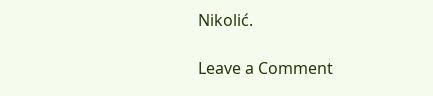Nikolić.

Leave a Comment